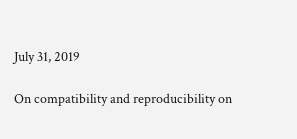July 31, 2019

On compatibility and reproducibility on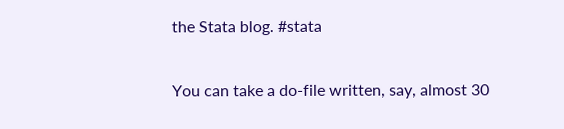the Stata blog. #stata

You can take a do-file written, say, almost 30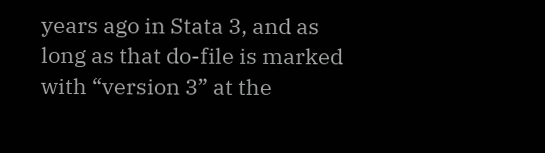years ago in Stata 3, and as long as that do-file is marked with “version 3” at the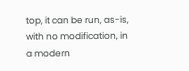top, it can be run, as-is, with no modification, in a modern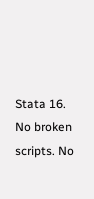Stata 16. No broken scripts. No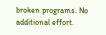broken programs. No additional effort.